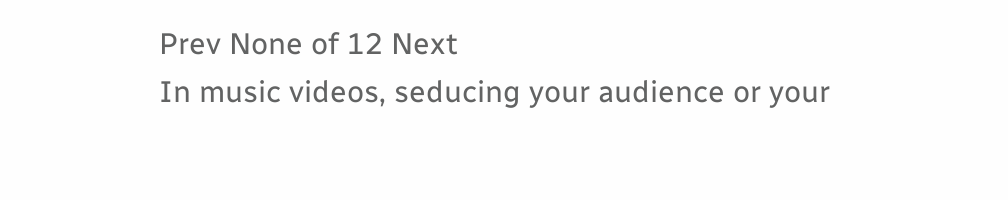Prev None of 12 Next
In music videos, seducing your audience or your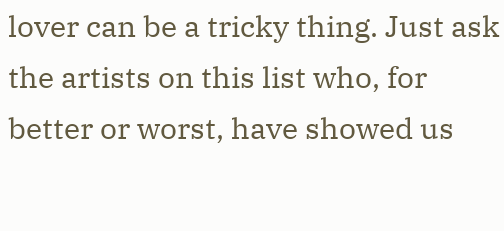lover can be a tricky thing. Just ask the artists on this list who, for better or worst, have showed us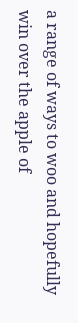a range of ways to woo and hopefully win over the apple of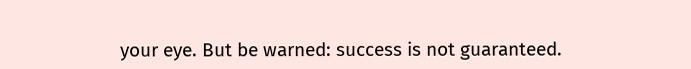your eye. But be warned: success is not guaranteed.